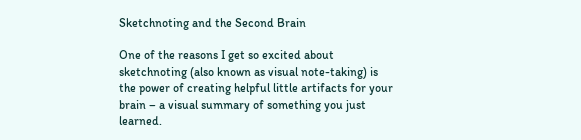Sketchnoting and the Second Brain

One of the reasons I get so excited about sketchnoting (also known as visual note-taking) is the power of creating helpful little artifacts for your brain – a visual summary of something you just learned.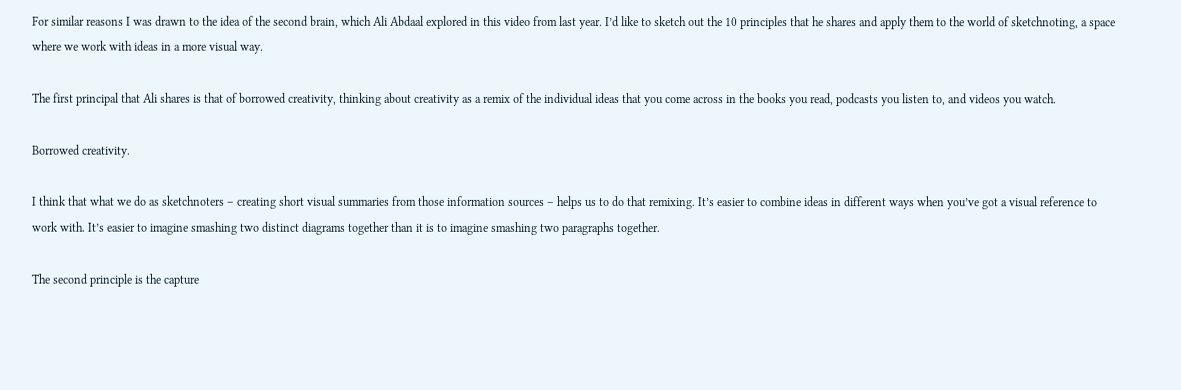For similar reasons I was drawn to the idea of the second brain, which Ali Abdaal explored in this video from last year. I’d like to sketch out the 10 principles that he shares and apply them to the world of sketchnoting, a space where we work with ideas in a more visual way.

The first principal that Ali shares is that of borrowed creativity, thinking about creativity as a remix of the individual ideas that you come across in the books you read, podcasts you listen to, and videos you watch.

Borrowed creativity.

I think that what we do as sketchnoters – creating short visual summaries from those information sources – helps us to do that remixing. It’s easier to combine ideas in different ways when you’ve got a visual reference to work with. It’s easier to imagine smashing two distinct diagrams together than it is to imagine smashing two paragraphs together.

The second principle is the capture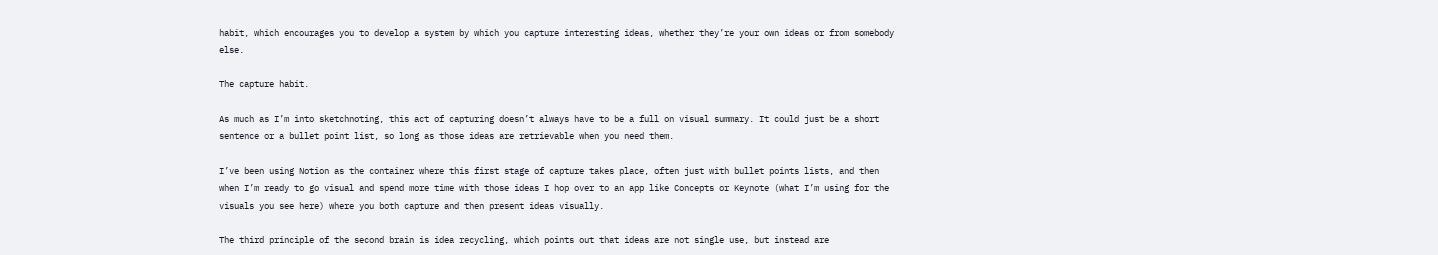habit, which encourages you to develop a system by which you capture interesting ideas, whether they’re your own ideas or from somebody else.

The capture habit.

As much as I’m into sketchnoting, this act of capturing doesn’t always have to be a full on visual summary. It could just be a short sentence or a bullet point list, so long as those ideas are retrievable when you need them.

I’ve been using Notion as the container where this first stage of capture takes place, often just with bullet points lists, and then when I’m ready to go visual and spend more time with those ideas I hop over to an app like Concepts or Keynote (what I’m using for the visuals you see here) where you both capture and then present ideas visually.

The third principle of the second brain is idea recycling, which points out that ideas are not single use, but instead are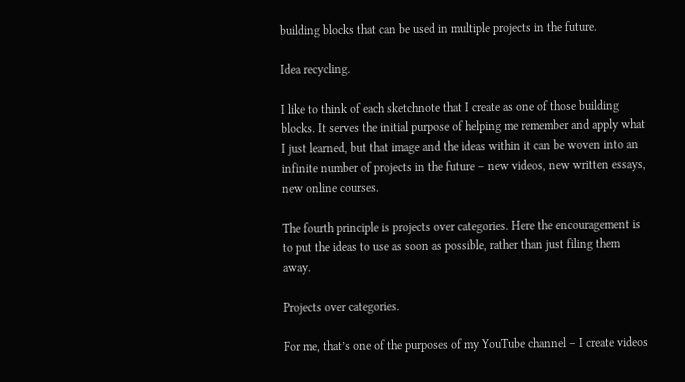building blocks that can be used in multiple projects in the future.

Idea recycling.

I like to think of each sketchnote that I create as one of those building blocks. It serves the initial purpose of helping me remember and apply what I just learned, but that image and the ideas within it can be woven into an infinite number of projects in the future – new videos, new written essays, new online courses.

The fourth principle is projects over categories. Here the encouragement is to put the ideas to use as soon as possible, rather than just filing them away.

Projects over categories.

For me, that’s one of the purposes of my YouTube channel – I create videos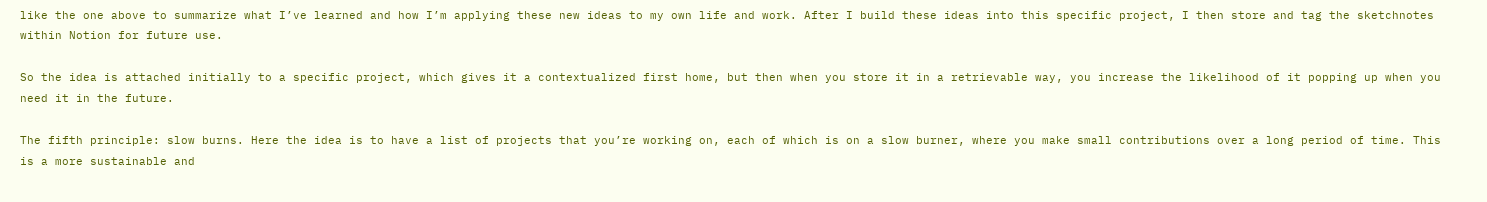like the one above to summarize what I’ve learned and how I’m applying these new ideas to my own life and work. After I build these ideas into this specific project, I then store and tag the sketchnotes within Notion for future use.

So the idea is attached initially to a specific project, which gives it a contextualized first home, but then when you store it in a retrievable way, you increase the likelihood of it popping up when you need it in the future.

The fifth principle: slow burns. Here the idea is to have a list of projects that you’re working on, each of which is on a slow burner, where you make small contributions over a long period of time. This is a more sustainable and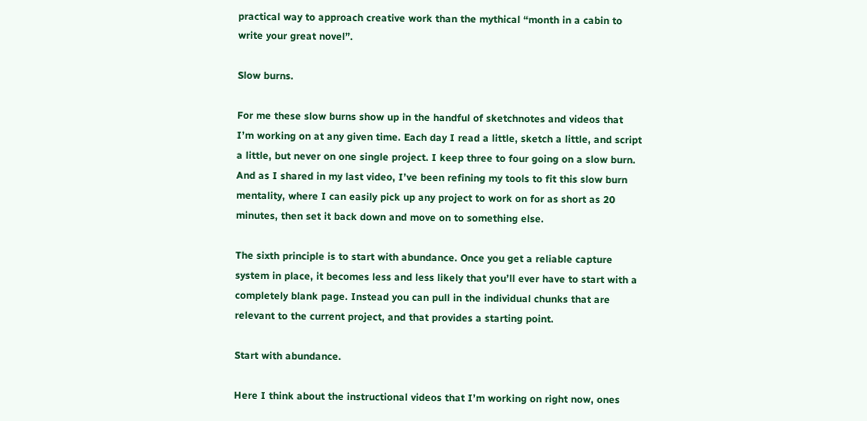practical way to approach creative work than the mythical “month in a cabin to write your great novel”.

Slow burns.

For me these slow burns show up in the handful of sketchnotes and videos that I’m working on at any given time. Each day I read a little, sketch a little, and script a little, but never on one single project. I keep three to four going on a slow burn. And as I shared in my last video, I’ve been refining my tools to fit this slow burn mentality, where I can easily pick up any project to work on for as short as 20 minutes, then set it back down and move on to something else.

The sixth principle is to start with abundance. Once you get a reliable capture system in place, it becomes less and less likely that you’ll ever have to start with a completely blank page. Instead you can pull in the individual chunks that are relevant to the current project, and that provides a starting point.

Start with abundance.

Here I think about the instructional videos that I’m working on right now, ones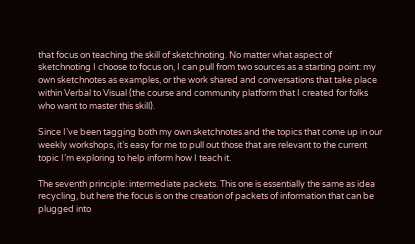that focus on teaching the skill of sketchnoting. No matter what aspect of sketchnoting I choose to focus on, I can pull from two sources as a starting point: my own sketchnotes as examples, or the work shared and conversations that take place within Verbal to Visual (the course and community platform that I created for folks who want to master this skill).

Since I’ve been tagging both my own sketchnotes and the topics that come up in our weekly workshops, it’s easy for me to pull out those that are relevant to the current topic I’m exploring to help inform how I teach it.

The seventh principle: intermediate packets. This one is essentially the same as idea recycling, but here the focus is on the creation of packets of information that can be plugged into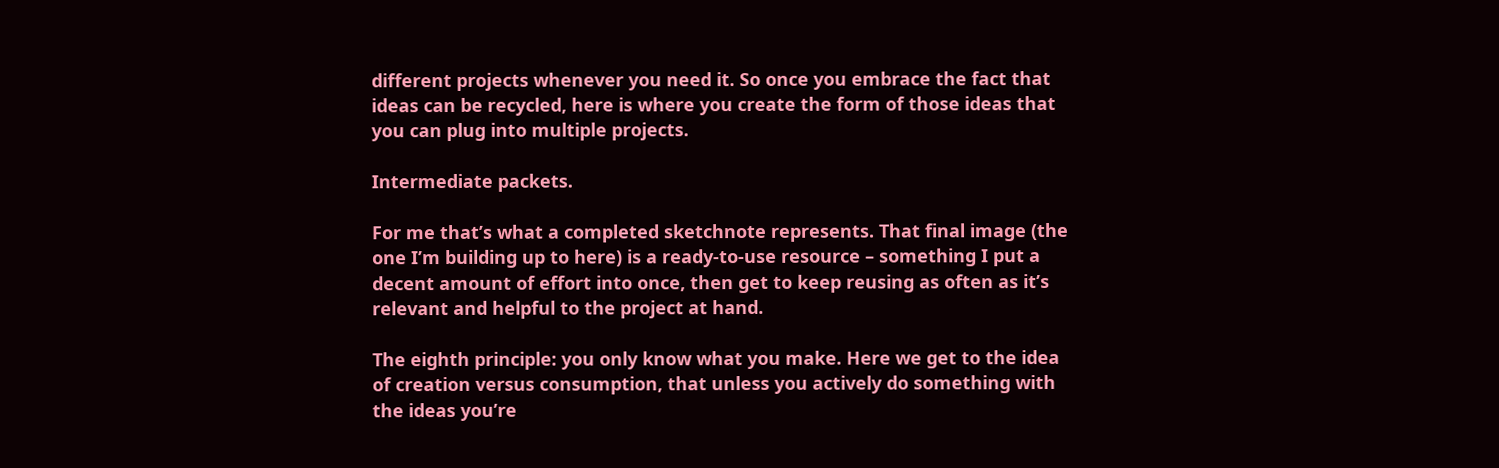different projects whenever you need it. So once you embrace the fact that ideas can be recycled, here is where you create the form of those ideas that you can plug into multiple projects.

Intermediate packets.

For me that’s what a completed sketchnote represents. That final image (the one I’m building up to here) is a ready-to-use resource – something I put a decent amount of effort into once, then get to keep reusing as often as it’s relevant and helpful to the project at hand.

The eighth principle: you only know what you make. Here we get to the idea of creation versus consumption, that unless you actively do something with the ideas you’re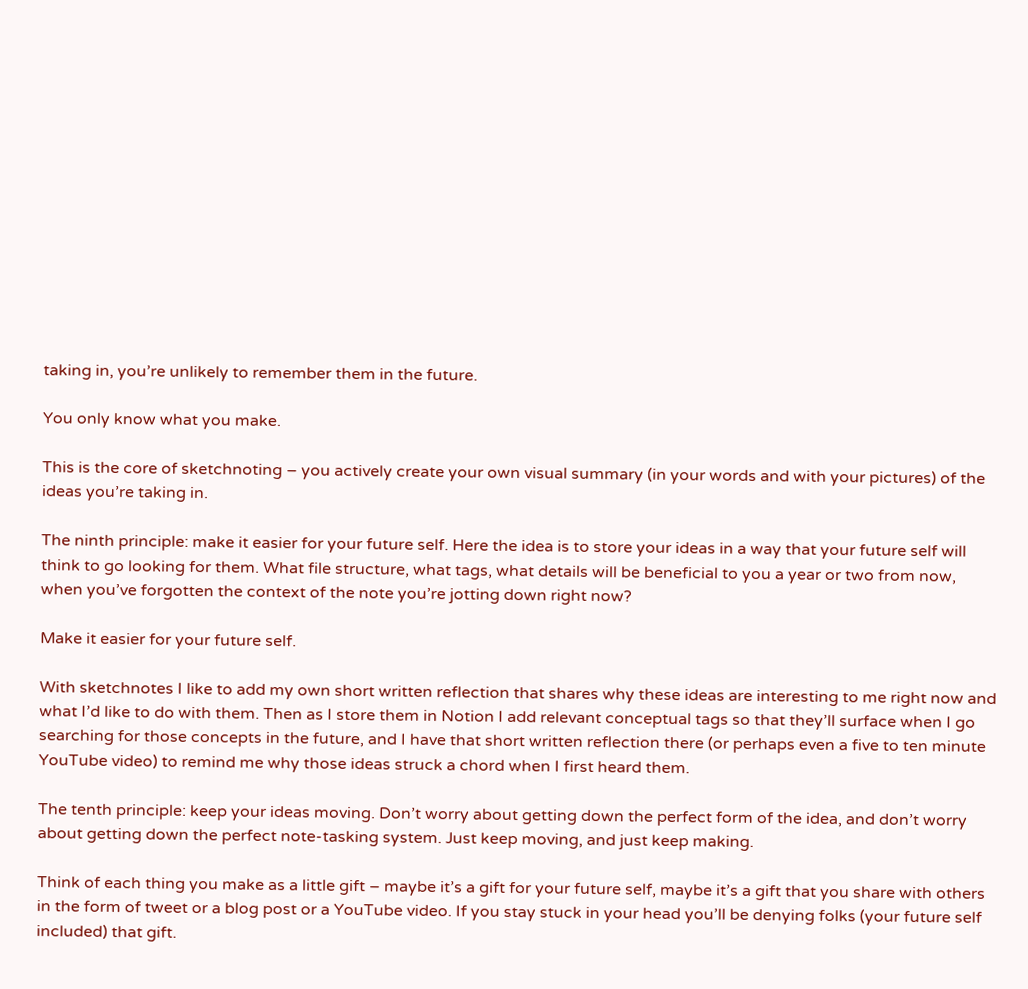taking in, you’re unlikely to remember them in the future.

You only know what you make.

This is the core of sketchnoting – you actively create your own visual summary (in your words and with your pictures) of the ideas you’re taking in.

The ninth principle: make it easier for your future self. Here the idea is to store your ideas in a way that your future self will think to go looking for them. What file structure, what tags, what details will be beneficial to you a year or two from now, when you’ve forgotten the context of the note you’re jotting down right now?

Make it easier for your future self.

With sketchnotes I like to add my own short written reflection that shares why these ideas are interesting to me right now and what I’d like to do with them. Then as I store them in Notion I add relevant conceptual tags so that they’ll surface when I go searching for those concepts in the future, and I have that short written reflection there (or perhaps even a five to ten minute YouTube video) to remind me why those ideas struck a chord when I first heard them.

The tenth principle: keep your ideas moving. Don’t worry about getting down the perfect form of the idea, and don’t worry about getting down the perfect note-tasking system. Just keep moving, and just keep making.

Think of each thing you make as a little gift – maybe it’s a gift for your future self, maybe it’s a gift that you share with others in the form of tweet or a blog post or a YouTube video. If you stay stuck in your head you’ll be denying folks (your future self included) that gift.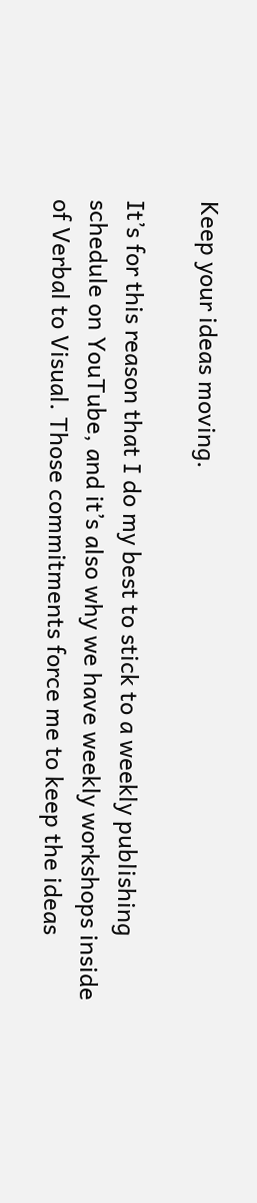Keep your ideas moving.

It’s for this reason that I do my best to stick to a weekly publishing schedule on YouTube, and it’s also why we have weekly workshops inside of Verbal to Visual. Those commitments force me to keep the ideas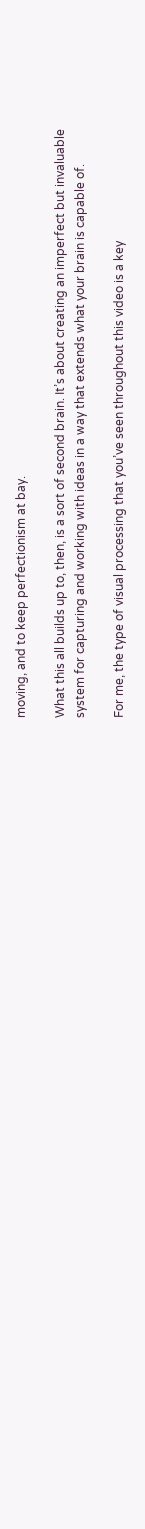moving, and to keep perfectionism at bay.

What this all builds up to, then, is a sort of second brain. It’s about creating an imperfect but invaluable system for capturing and working with ideas in a way that extends what your brain is capable of.

For me, the type of visual processing that you’ve seen throughout this video is a key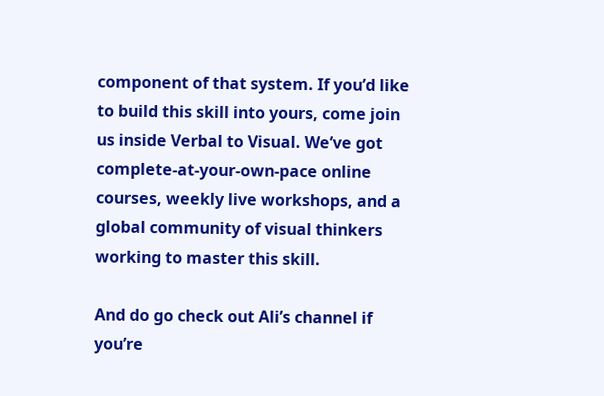component of that system. If you’d like to build this skill into yours, come join us inside Verbal to Visual. We’ve got complete-at-your-own-pace online courses, weekly live workshops, and a global community of visual thinkers working to master this skill.

And do go check out Ali’s channel if you’re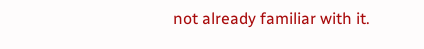not already familiar with it.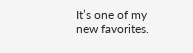It’s one of my new favorites.